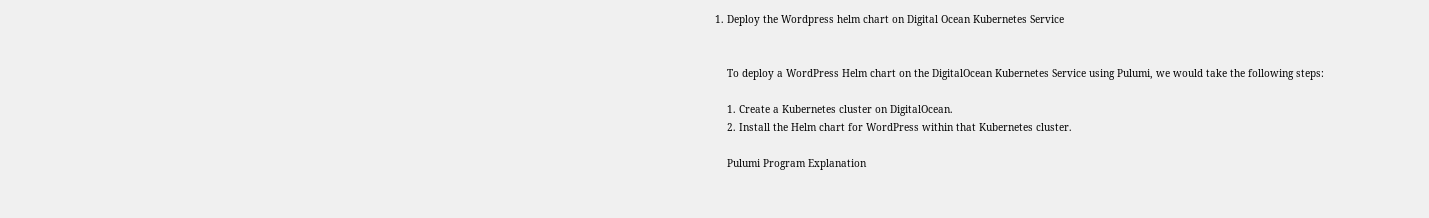1. Deploy the Wordpress helm chart on Digital Ocean Kubernetes Service


    To deploy a WordPress Helm chart on the DigitalOcean Kubernetes Service using Pulumi, we would take the following steps:

    1. Create a Kubernetes cluster on DigitalOcean.
    2. Install the Helm chart for WordPress within that Kubernetes cluster.

    Pulumi Program Explanation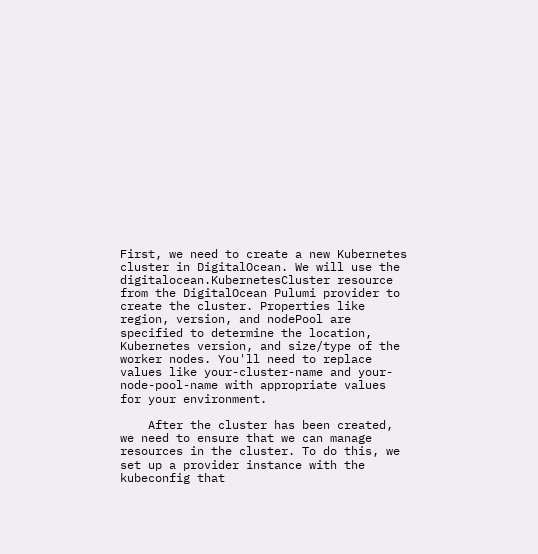First, we need to create a new Kubernetes cluster in DigitalOcean. We will use the digitalocean.KubernetesCluster resource from the DigitalOcean Pulumi provider to create the cluster. Properties like region, version, and nodePool are specified to determine the location, Kubernetes version, and size/type of the worker nodes. You'll need to replace values like your-cluster-name and your-node-pool-name with appropriate values for your environment.

    After the cluster has been created, we need to ensure that we can manage resources in the cluster. To do this, we set up a provider instance with the kubeconfig that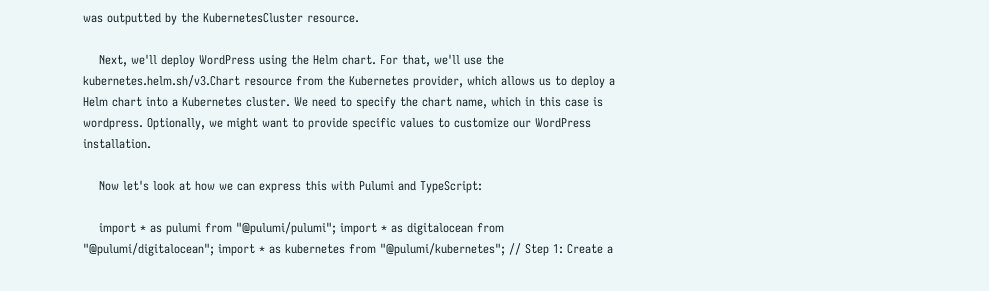was outputted by the KubernetesCluster resource.

    Next, we'll deploy WordPress using the Helm chart. For that, we'll use the kubernetes.helm.sh/v3.Chart resource from the Kubernetes provider, which allows us to deploy a Helm chart into a Kubernetes cluster. We need to specify the chart name, which in this case is wordpress. Optionally, we might want to provide specific values to customize our WordPress installation.

    Now let's look at how we can express this with Pulumi and TypeScript:

    import * as pulumi from "@pulumi/pulumi"; import * as digitalocean from "@pulumi/digitalocean"; import * as kubernetes from "@pulumi/kubernetes"; // Step 1: Create a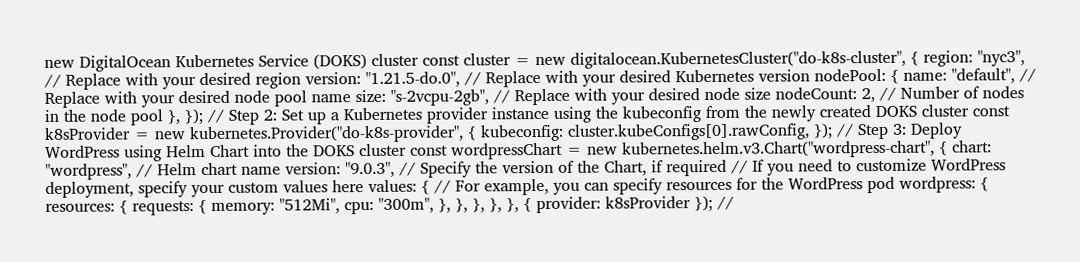new DigitalOcean Kubernetes Service (DOKS) cluster const cluster = new digitalocean.KubernetesCluster("do-k8s-cluster", { region: "nyc3", // Replace with your desired region version: "1.21.5-do.0", // Replace with your desired Kubernetes version nodePool: { name: "default", // Replace with your desired node pool name size: "s-2vcpu-2gb", // Replace with your desired node size nodeCount: 2, // Number of nodes in the node pool }, }); // Step 2: Set up a Kubernetes provider instance using the kubeconfig from the newly created DOKS cluster const k8sProvider = new kubernetes.Provider("do-k8s-provider", { kubeconfig: cluster.kubeConfigs[0].rawConfig, }); // Step 3: Deploy WordPress using Helm Chart into the DOKS cluster const wordpressChart = new kubernetes.helm.v3.Chart("wordpress-chart", { chart: "wordpress", // Helm chart name version: "9.0.3", // Specify the version of the Chart, if required // If you need to customize WordPress deployment, specify your custom values here values: { // For example, you can specify resources for the WordPress pod wordpress: { resources: { requests: { memory: "512Mi", cpu: "300m", }, }, }, }, }, { provider: k8sProvider }); //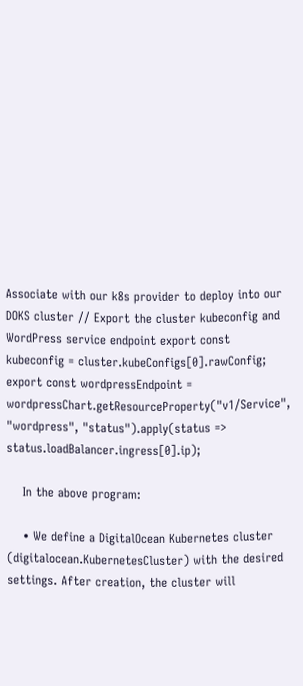Associate with our k8s provider to deploy into our DOKS cluster // Export the cluster kubeconfig and WordPress service endpoint export const kubeconfig = cluster.kubeConfigs[0].rawConfig; export const wordpressEndpoint = wordpressChart.getResourceProperty("v1/Service", "wordpress", "status").apply(status => status.loadBalancer.ingress[0].ip);

    In the above program:

    • We define a DigitalOcean Kubernetes cluster (digitalocean.KubernetesCluster) with the desired settings. After creation, the cluster will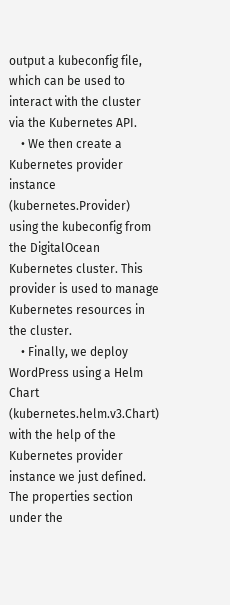output a kubeconfig file, which can be used to interact with the cluster via the Kubernetes API.
    • We then create a Kubernetes provider instance (kubernetes.Provider) using the kubeconfig from the DigitalOcean Kubernetes cluster. This provider is used to manage Kubernetes resources in the cluster.
    • Finally, we deploy WordPress using a Helm Chart (kubernetes.helm.v3.Chart) with the help of the Kubernetes provider instance we just defined. The properties section under the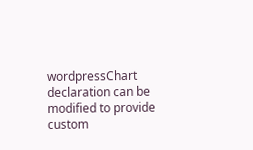wordpressChart declaration can be modified to provide custom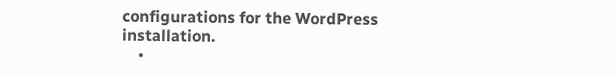configurations for the WordPress installation.
    •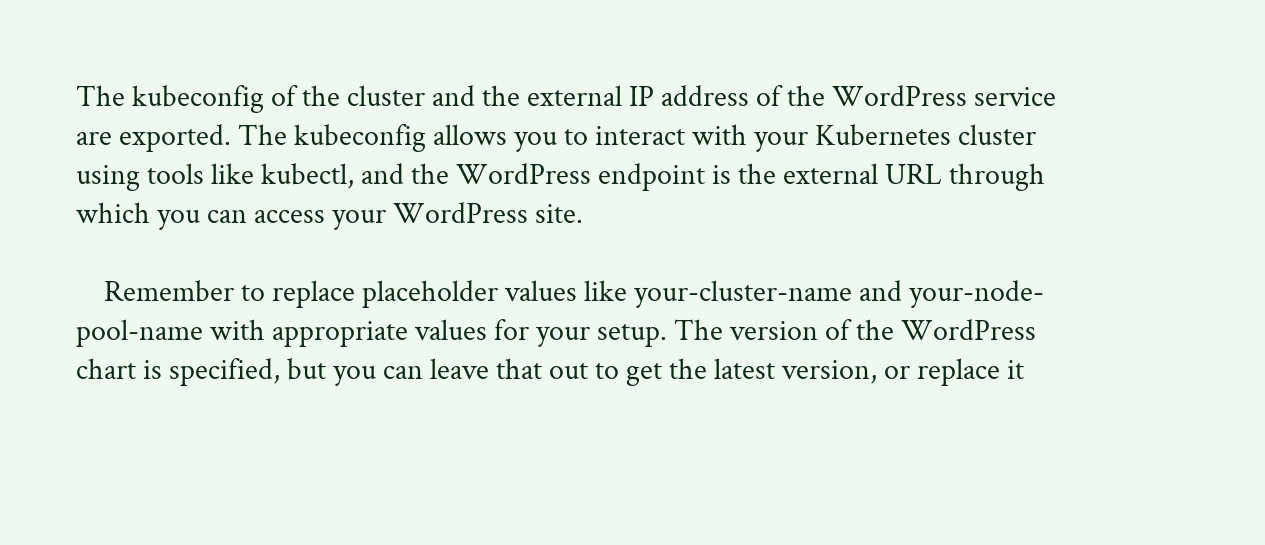The kubeconfig of the cluster and the external IP address of the WordPress service are exported. The kubeconfig allows you to interact with your Kubernetes cluster using tools like kubectl, and the WordPress endpoint is the external URL through which you can access your WordPress site.

    Remember to replace placeholder values like your-cluster-name and your-node-pool-name with appropriate values for your setup. The version of the WordPress chart is specified, but you can leave that out to get the latest version, or replace it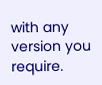with any version you require.